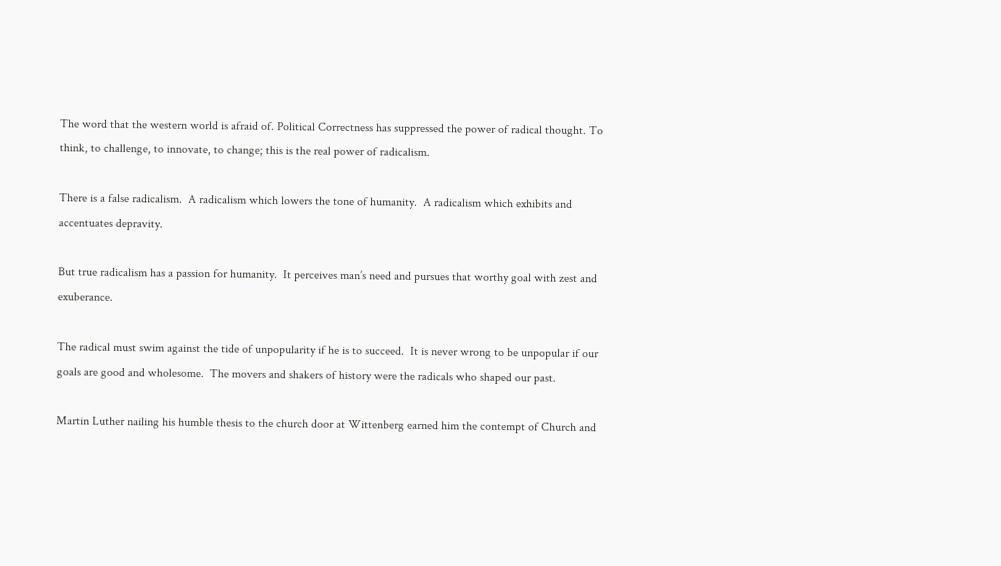The word that the western world is afraid of. Political Correctness has suppressed the power of radical thought. To think, to challenge, to innovate, to change; this is the real power of radicalism.

There is a false radicalism.  A radicalism which lowers the tone of humanity.  A radicalism which exhibits and accentuates depravity.

But true radicalism has a passion for humanity.  It perceives man’s need and pursues that worthy goal with zest and exuberance.

The radical must swim against the tide of unpopularity if he is to succeed.  It is never wrong to be unpopular if our goals are good and wholesome.  The movers and shakers of history were the radicals who shaped our past.

Martin Luther nailing his humble thesis to the church door at Wittenberg earned him the contempt of Church and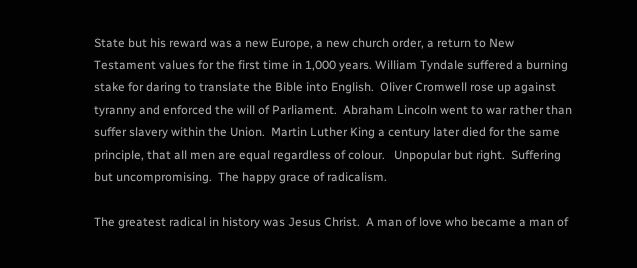State but his reward was a new Europe, a new church order, a return to New Testament values for the first time in 1,000 years. William Tyndale suffered a burning stake for daring to translate the Bible into English.  Oliver Cromwell rose up against tyranny and enforced the will of Parliament.  Abraham Lincoln went to war rather than suffer slavery within the Union.  Martin Luther King a century later died for the same principle, that all men are equal regardless of colour.   Unpopular but right.  Suffering but uncompromising.  The happy grace of radicalism.

The greatest radical in history was Jesus Christ.  A man of love who became a man of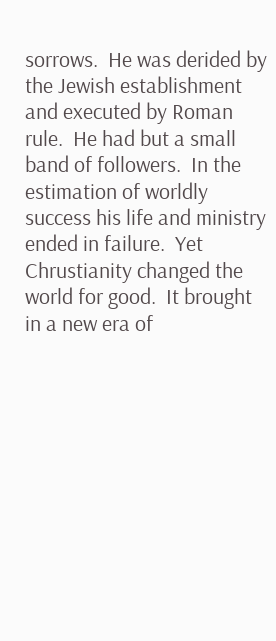sorrows.  He was derided by the Jewish establishment and executed by Roman rule.  He had but a small band of followers.  In the estimation of worldly success his life and ministry ended in failure.  Yet Chrustianity changed the world for good.  It brought in a new era of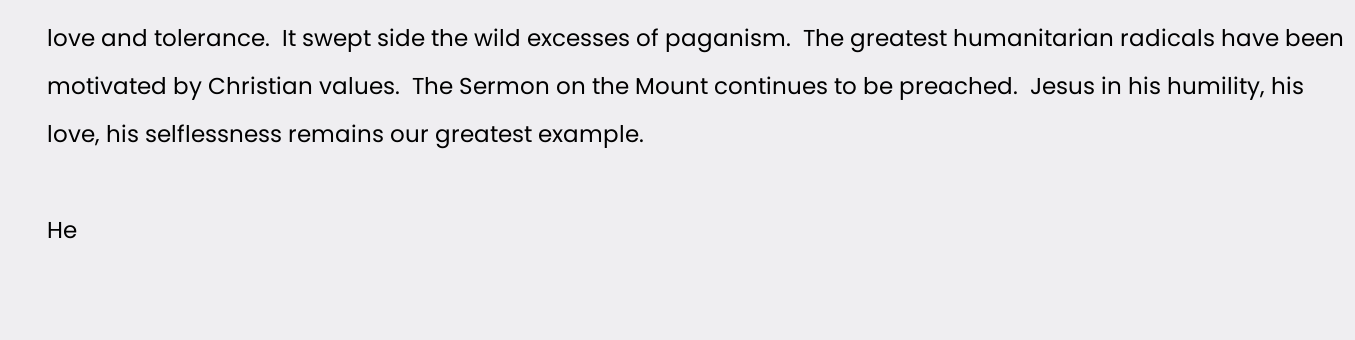love and tolerance.  It swept side the wild excesses of paganism.  The greatest humanitarian radicals have been motivated by Christian values.  The Sermon on the Mount continues to be preached.  Jesus in his humility, his love, his selflessness remains our greatest example.

He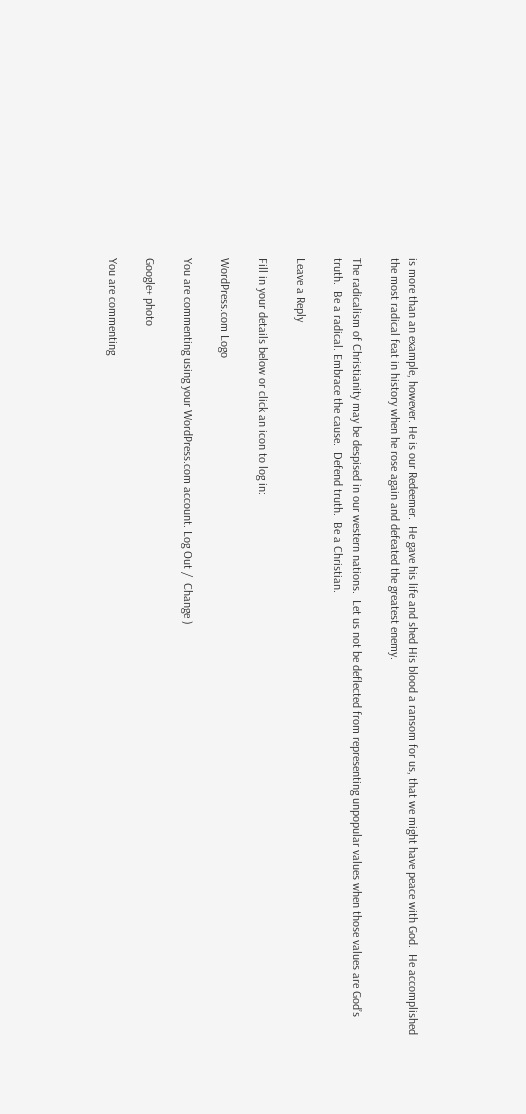is more than an example, however. He is our Redeemer.  He gave his life and shed His blood a ransom for us, that we might have peace with God.  He accomplished the most radical feat in history when he rose again and defeated the greatest enemy.

The radicalism of Christianity may be despised in our western nations.  Let us not be deflected from representing unpopular values when those values are God’s truth.  Be a radical. Embrace the cause.  Defend truth.  Be a Christian.

Leave a Reply

Fill in your details below or click an icon to log in:

WordPress.com Logo

You are commenting using your WordPress.com account. Log Out /  Change )

Google+ photo

You are commenting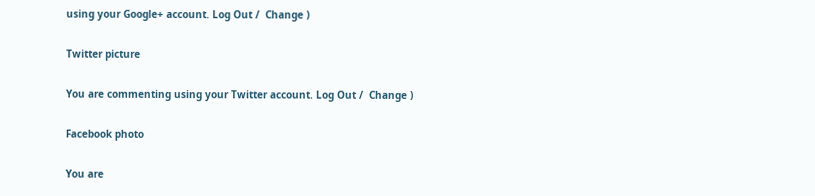using your Google+ account. Log Out /  Change )

Twitter picture

You are commenting using your Twitter account. Log Out /  Change )

Facebook photo

You are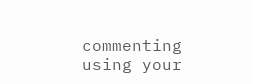commenting using your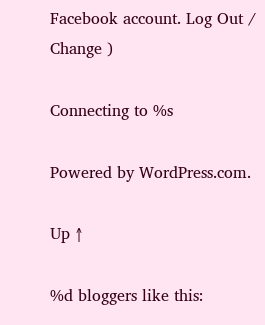Facebook account. Log Out /  Change )

Connecting to %s

Powered by WordPress.com.

Up ↑

%d bloggers like this: